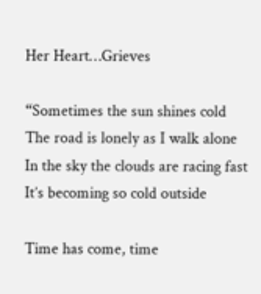Her Heart…Grieves

“Sometimes the sun shines cold
The road is lonely as I walk alone
In the sky the clouds are racing fast
It’s becoming so cold outside

Time has come, time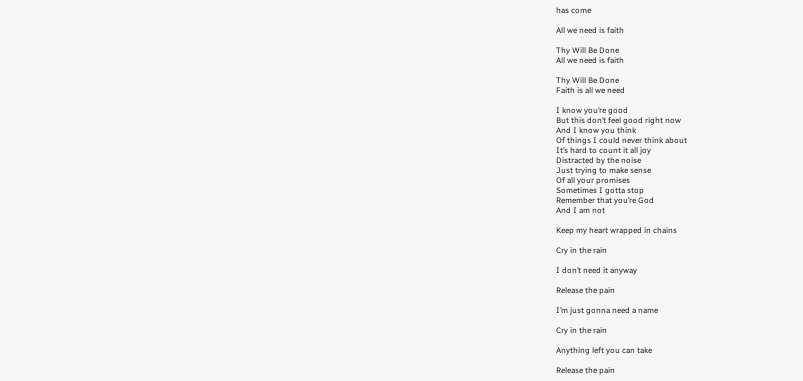has come

All we need is faith

Thy Will Be Done
All we need is faith

Thy Will Be Done
Faith is all we need

I know you’re good
But this don’t feel good right now
And I know you think
Of things I could never think about
It’s hard to count it all joy
Distracted by the noise
Just trying to make sense
Of all your promises
Sometimes I gotta stop
Remember that you’re God
And I am not

Keep my heart wrapped in chains

Cry in the rain

I don’t need it anyway

Release the pain

I’m just gonna need a name

Cry in the rain

Anything left you can take

Release the pain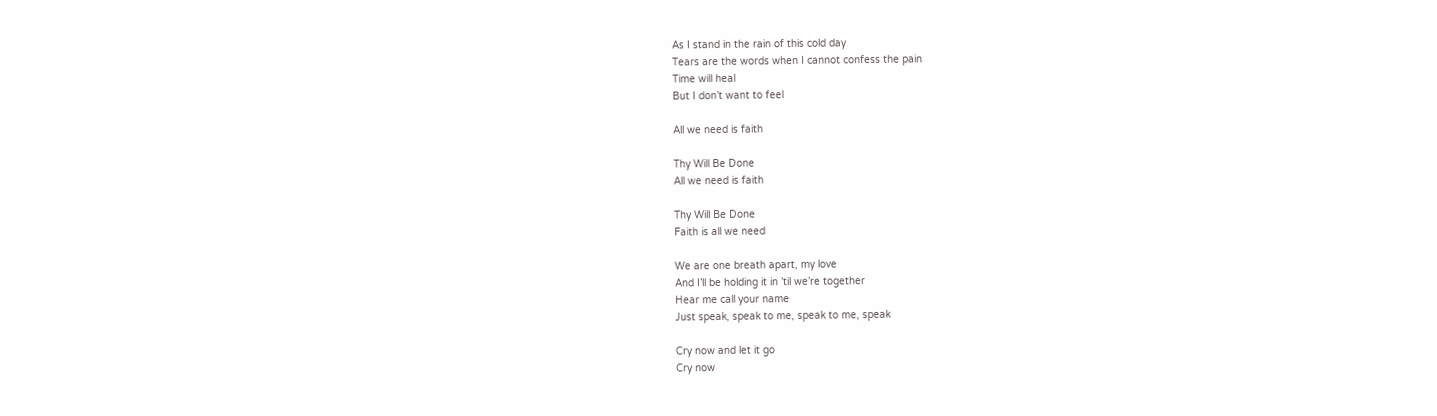As I stand in the rain of this cold day
Tears are the words when I cannot confess the pain
Time will heal
But I don’t want to feel

All we need is faith

Thy Will Be Done
All we need is faith

Thy Will Be Done
Faith is all we need

We are one breath apart, my love
And I’ll be holding it in ’til we’re together
Hear me call your name
Just speak, speak to me, speak to me, speak

Cry now and let it go
Cry now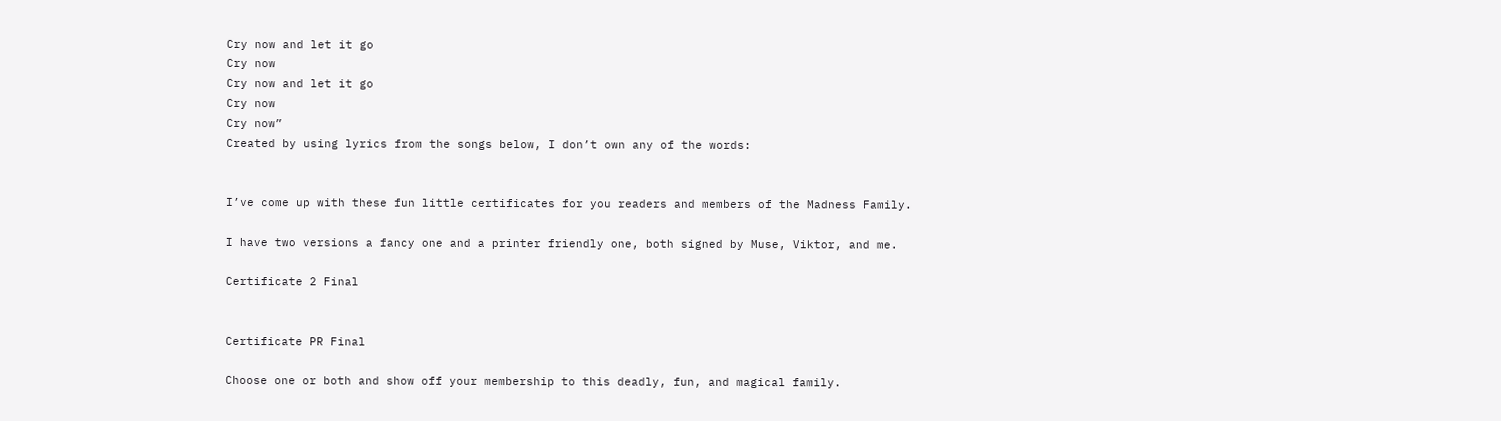Cry now and let it go
Cry now
Cry now and let it go
Cry now
Cry now”
Created by using lyrics from the songs below, I don’t own any of the words:


I’ve come up with these fun little certificates for you readers and members of the Madness Family.

I have two versions a fancy one and a printer friendly one, both signed by Muse, Viktor, and me.

Certificate 2 Final


Certificate PR Final

Choose one or both and show off your membership to this deadly, fun, and magical family.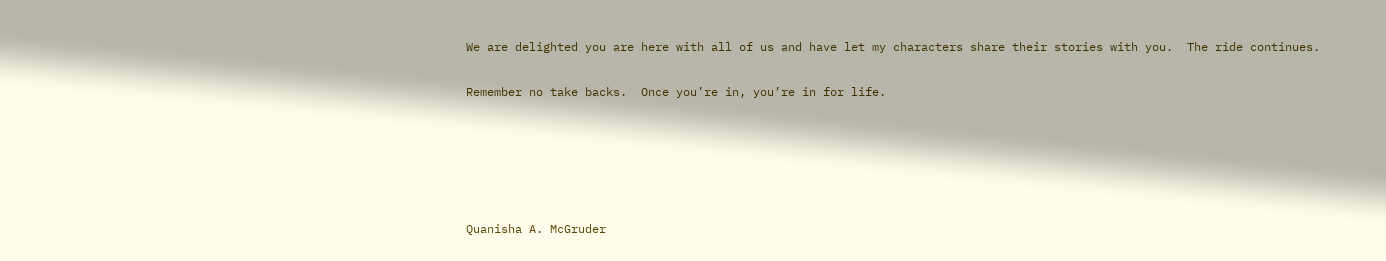We are delighted you are here with all of us and have let my characters share their stories with you.  The ride continues.

Remember no take backs.  Once you’re in, you’re in for life.





Quanisha A. McGruder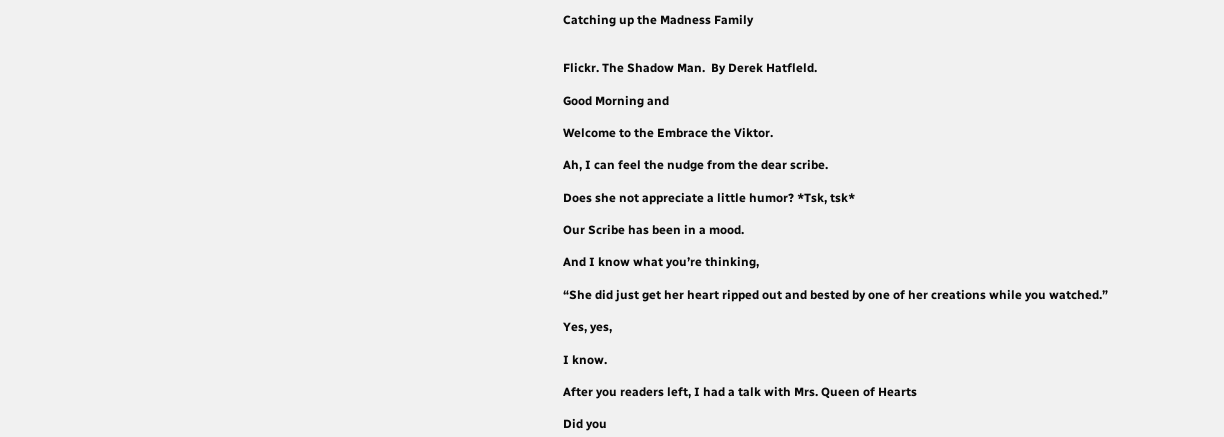Catching up the Madness Family


Flickr. The Shadow Man.  By Derek Hatfleld.

Good Morning and

Welcome to the Embrace the Viktor.

Ah, I can feel the nudge from the dear scribe.

Does she not appreciate a little humor? *Tsk, tsk*

Our Scribe has been in a mood.

And I know what you’re thinking,

“She did just get her heart ripped out and bested by one of her creations while you watched.”

Yes, yes,

I know.

After you readers left, I had a talk with Mrs. Queen of Hearts

Did you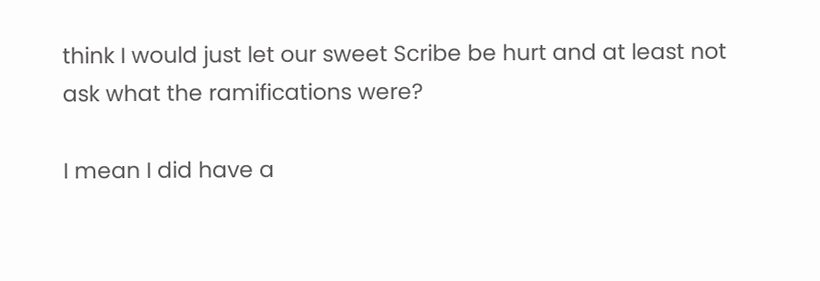think I would just let our sweet Scribe be hurt and at least not ask what the ramifications were?

I mean I did have a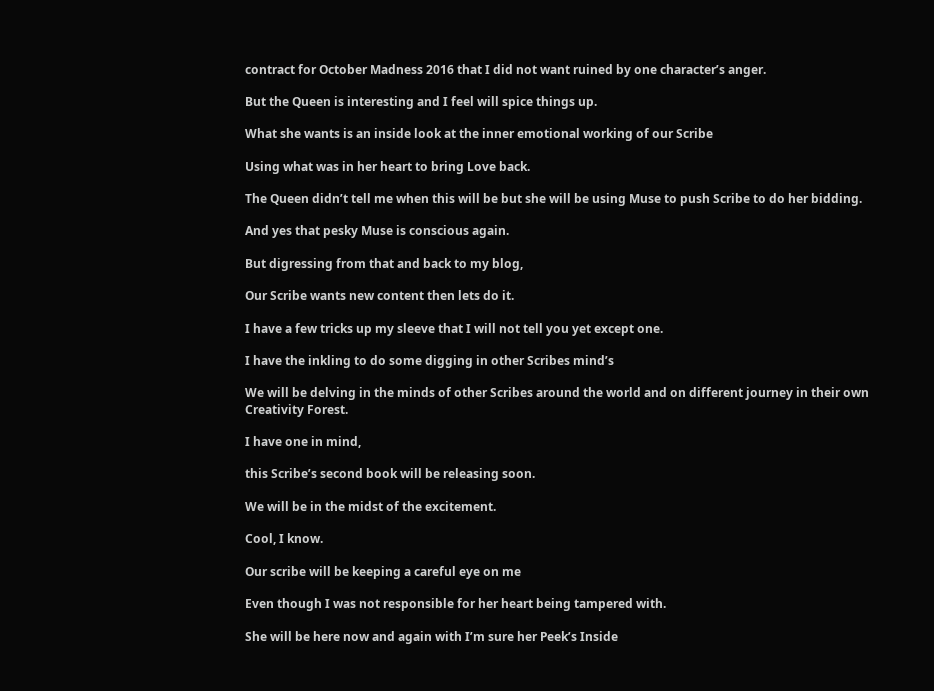contract for October Madness 2016 that I did not want ruined by one character’s anger.

But the Queen is interesting and I feel will spice things up.

What she wants is an inside look at the inner emotional working of our Scribe

Using what was in her heart to bring Love back.

The Queen didn’t tell me when this will be but she will be using Muse to push Scribe to do her bidding.

And yes that pesky Muse is conscious again.

But digressing from that and back to my blog,

Our Scribe wants new content then lets do it.

I have a few tricks up my sleeve that I will not tell you yet except one.

I have the inkling to do some digging in other Scribes mind’s

We will be delving in the minds of other Scribes around the world and on different journey in their own Creativity Forest.

I have one in mind,

this Scribe’s second book will be releasing soon.

We will be in the midst of the excitement.

Cool, I know.

Our scribe will be keeping a careful eye on me

Even though I was not responsible for her heart being tampered with.

She will be here now and again with I’m sure her Peek’s Inside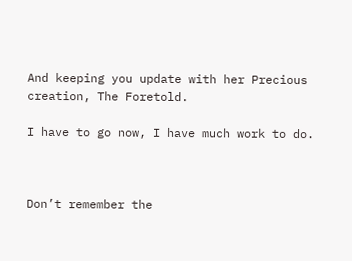And keeping you update with her Precious creation, The Foretold.

I have to go now, I have much work to do.



Don’t remember the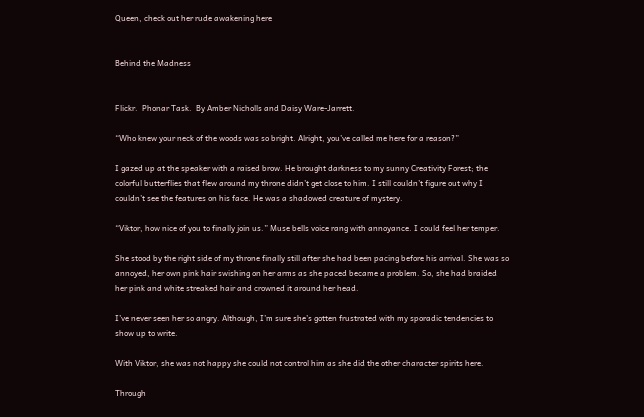Queen, check out her rude awakening here


Behind the Madness


Flickr.  Phonar Task.  By Amber Nicholls and Daisy Ware-Jarrett.

“Who knew your neck of the woods was so bright. Alright, you’ve called me here for a reason?”

I gazed up at the speaker with a raised brow. He brought darkness to my sunny Creativity Forest; the colorful butterflies that flew around my throne didn’t get close to him. I still couldn’t figure out why I couldn’t see the features on his face. He was a shadowed creature of mystery.

“Viktor, how nice of you to finally join us.” Muse bells voice rang with annoyance. I could feel her temper.

She stood by the right side of my throne finally still after she had been pacing before his arrival. She was so annoyed, her own pink hair swishing on her arms as she paced became a problem. So, she had braided her pink and white streaked hair and crowned it around her head.

I’ve never seen her so angry. Although, I’m sure she’s gotten frustrated with my sporadic tendencies to show up to write.

With Viktor, she was not happy she could not control him as she did the other character spirits here.

Through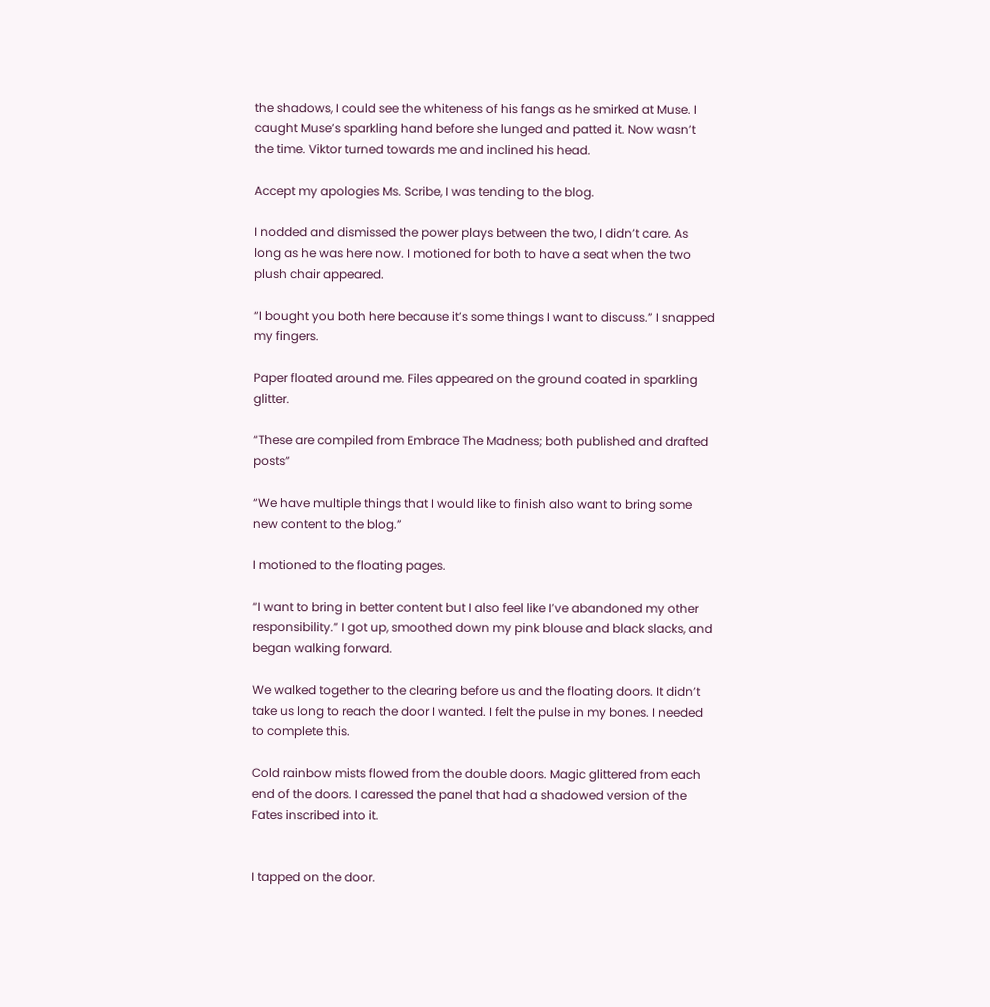the shadows, I could see the whiteness of his fangs as he smirked at Muse. I caught Muse’s sparkling hand before she lunged and patted it. Now wasn’t the time. Viktor turned towards me and inclined his head.

Accept my apologies Ms. Scribe, I was tending to the blog.

I nodded and dismissed the power plays between the two, I didn’t care. As long as he was here now. I motioned for both to have a seat when the two plush chair appeared.

“I bought you both here because it’s some things I want to discuss.” I snapped my fingers.

Paper floated around me. Files appeared on the ground coated in sparkling glitter.

“These are compiled from Embrace The Madness; both published and drafted posts”

“We have multiple things that I would like to finish also want to bring some new content to the blog.”

I motioned to the floating pages.

“I want to bring in better content but I also feel like I’ve abandoned my other responsibility.” I got up, smoothed down my pink blouse and black slacks, and began walking forward.

We walked together to the clearing before us and the floating doors. It didn’t take us long to reach the door I wanted. I felt the pulse in my bones. I needed to complete this.

Cold rainbow mists flowed from the double doors. Magic glittered from each end of the doors. I caressed the panel that had a shadowed version of the Fates inscribed into it.


I tapped on the door.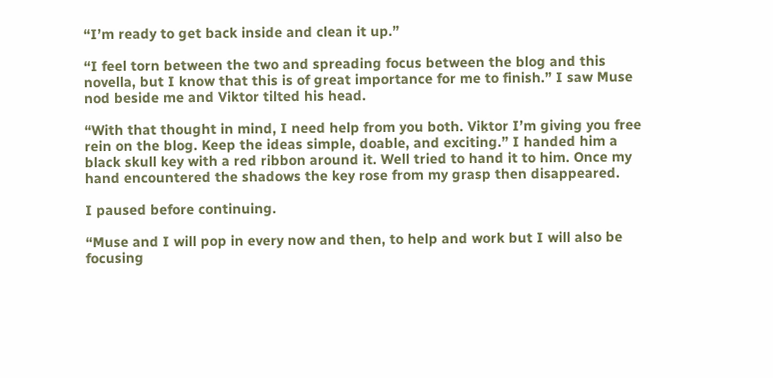“I’m ready to get back inside and clean it up.”

“I feel torn between the two and spreading focus between the blog and this novella, but I know that this is of great importance for me to finish.” I saw Muse nod beside me and Viktor tilted his head.

“With that thought in mind, I need help from you both. Viktor I’m giving you free rein on the blog. Keep the ideas simple, doable, and exciting.” I handed him a black skull key with a red ribbon around it. Well tried to hand it to him. Once my hand encountered the shadows the key rose from my grasp then disappeared.

I paused before continuing.

“Muse and I will pop in every now and then, to help and work but I will also be focusing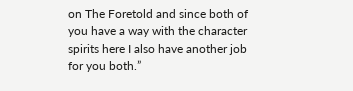on The Foretold and since both of you have a way with the character spirits here I also have another job for you both.”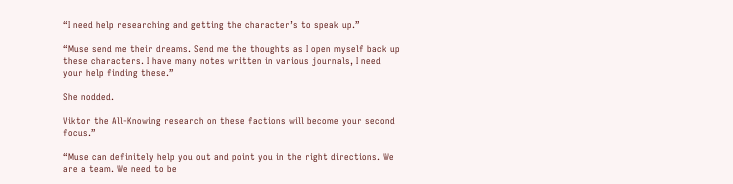“I need help researching and getting the character’s to speak up.”

“Muse send me their dreams. Send me the thoughts as I open myself back up these characters. I have many notes written in various journals, I need your help finding these.”

She nodded.

Viktor the All-Knowing research on these factions will become your second focus.”

“Muse can definitely help you out and point you in the right directions. We are a team. We need to be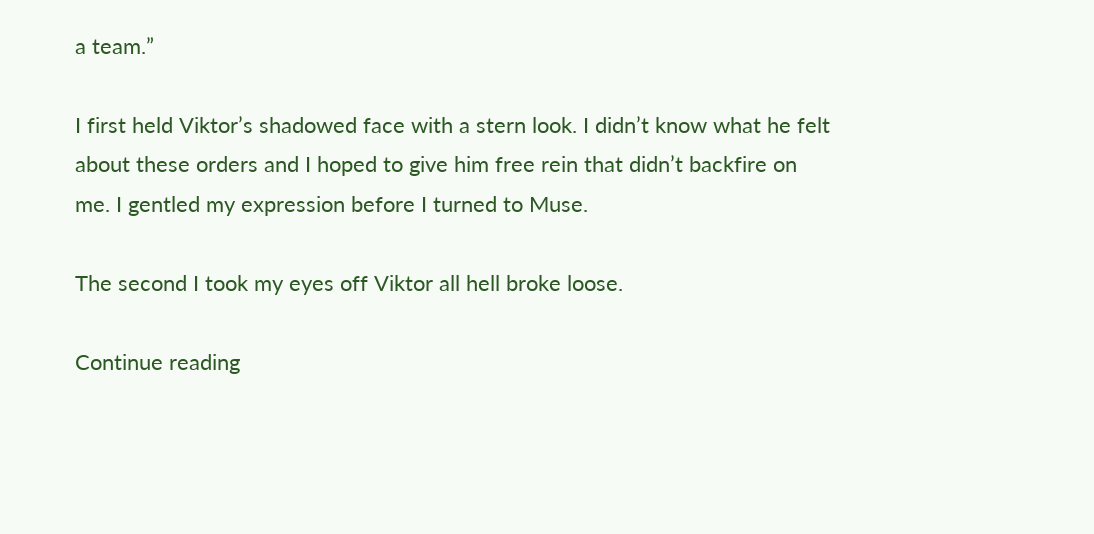a team.”

I first held Viktor’s shadowed face with a stern look. I didn’t know what he felt about these orders and I hoped to give him free rein that didn’t backfire on me. I gentled my expression before I turned to Muse.

The second I took my eyes off Viktor all hell broke loose.

Continue reading